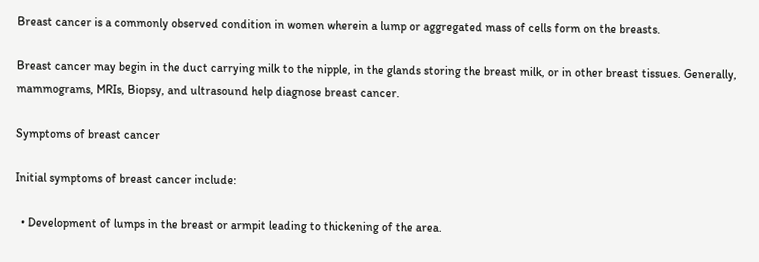Breast cancer is a commonly observed condition in women wherein a lump or aggregated mass of cells form on the breasts.

Breast cancer may begin in the duct carrying milk to the nipple, in the glands storing the breast milk, or in other breast tissues. Generally, mammograms, MRIs, Biopsy, and ultrasound help diagnose breast cancer.

Symptoms of breast cancer

Initial symptoms of breast cancer include:

  • Development of lumps in the breast or armpit leading to thickening of the area.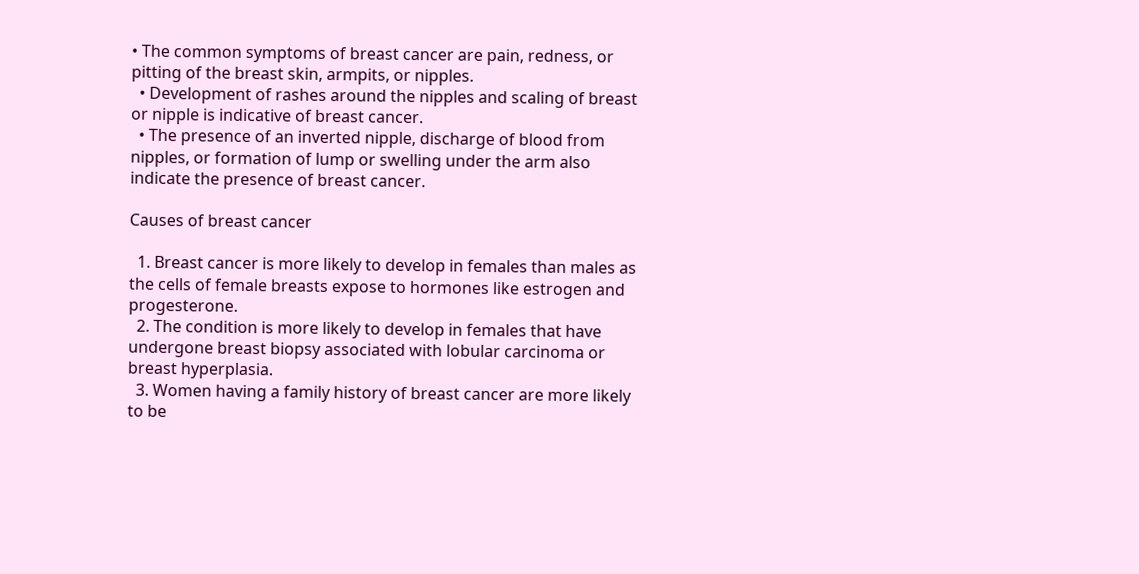• The common symptoms of breast cancer are pain, redness, or pitting of the breast skin, armpits, or nipples.
  • Development of rashes around the nipples and scaling of breast or nipple is indicative of breast cancer.
  • The presence of an inverted nipple, discharge of blood from nipples, or formation of lump or swelling under the arm also indicate the presence of breast cancer.

Causes of breast cancer

  1. Breast cancer is more likely to develop in females than males as the cells of female breasts expose to hormones like estrogen and progesterone.
  2. The condition is more likely to develop in females that have undergone breast biopsy associated with lobular carcinoma or breast hyperplasia.
  3. Women having a family history of breast cancer are more likely to be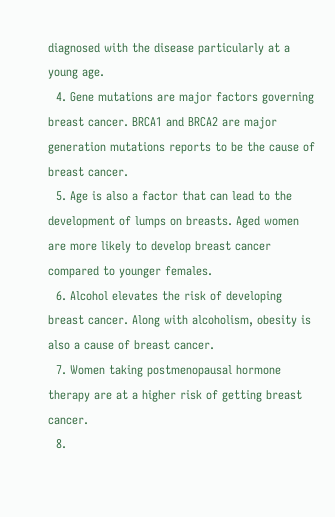diagnosed with the disease particularly at a young age.
  4. Gene mutations are major factors governing breast cancer. BRCA1 and BRCA2 are major generation mutations reports to be the cause of breast cancer.
  5. Age is also a factor that can lead to the development of lumps on breasts. Aged women are more likely to develop breast cancer compared to younger females.
  6. Alcohol elevates the risk of developing breast cancer. Along with alcoholism, obesity is also a cause of breast cancer.
  7. Women taking postmenopausal hormone therapy are at a higher risk of getting breast cancer.
  8.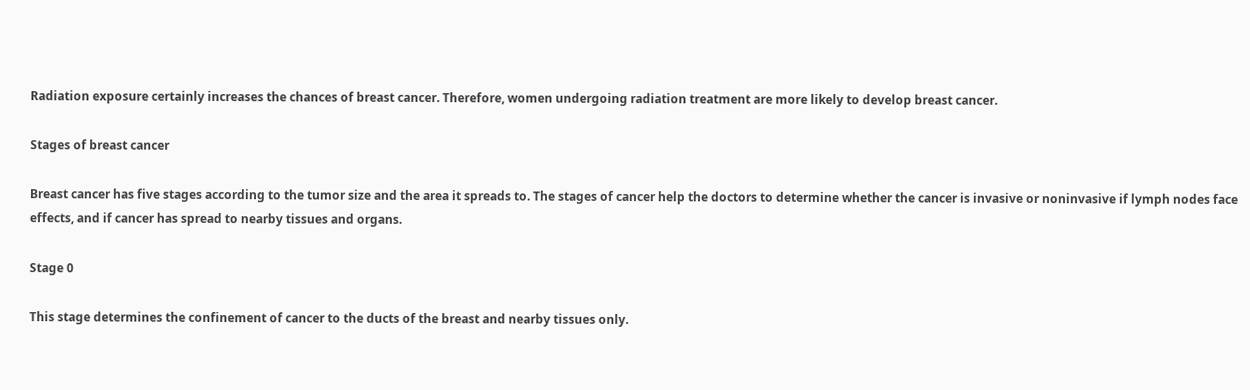Radiation exposure certainly increases the chances of breast cancer. Therefore, women undergoing radiation treatment are more likely to develop breast cancer.

Stages of breast cancer

Breast cancer has five stages according to the tumor size and the area it spreads to. The stages of cancer help the doctors to determine whether the cancer is invasive or noninvasive if lymph nodes face effects, and if cancer has spread to nearby tissues and organs.

Stage 0

This stage determines the confinement of cancer to the ducts of the breast and nearby tissues only.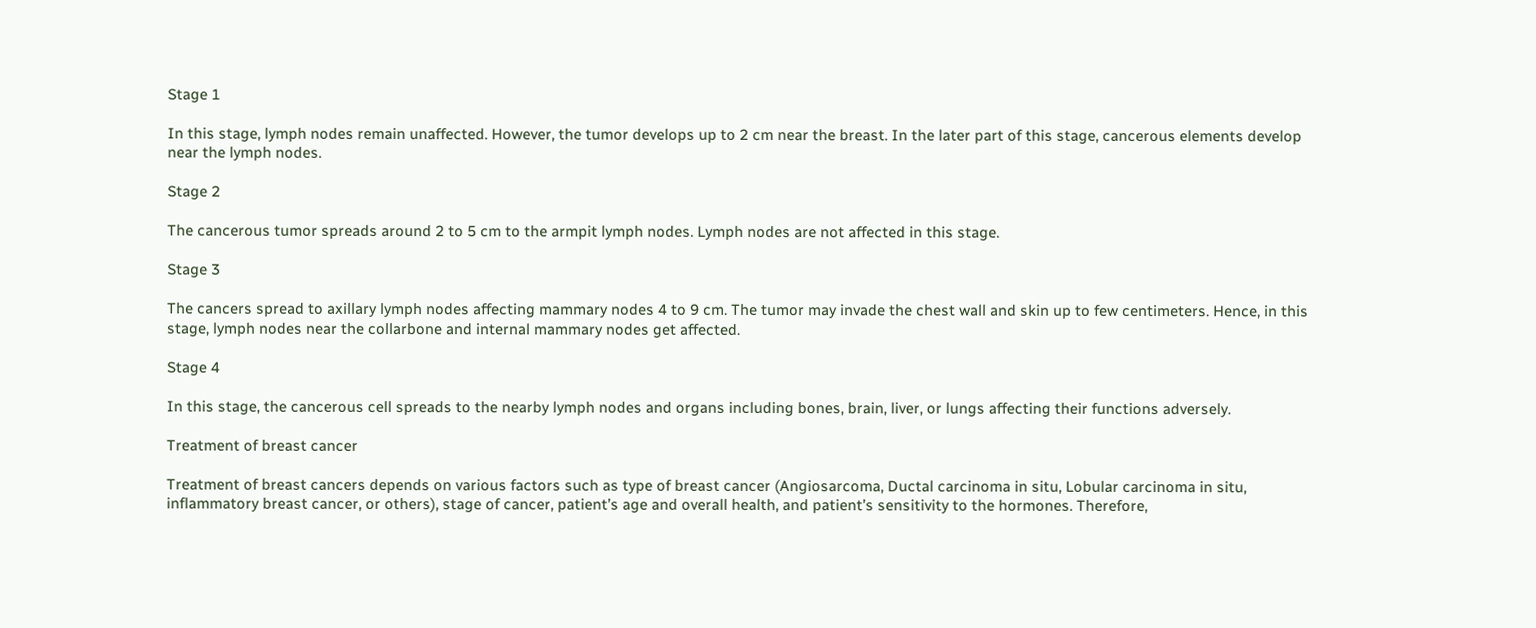Stage 1

In this stage, lymph nodes remain unaffected. However, the tumor develops up to 2 cm near the breast. In the later part of this stage, cancerous elements develop near the lymph nodes.

Stage 2

The cancerous tumor spreads around 2 to 5 cm to the armpit lymph nodes. Lymph nodes are not affected in this stage.

Stage 3

The cancers spread to axillary lymph nodes affecting mammary nodes 4 to 9 cm. The tumor may invade the chest wall and skin up to few centimeters. Hence, in this stage, lymph nodes near the collarbone and internal mammary nodes get affected.

Stage 4

In this stage, the cancerous cell spreads to the nearby lymph nodes and organs including bones, brain, liver, or lungs affecting their functions adversely.

Treatment of breast cancer

Treatment of breast cancers depends on various factors such as type of breast cancer (Angiosarcoma, Ductal carcinoma in situ, Lobular carcinoma in situ, inflammatory breast cancer, or others), stage of cancer, patient’s age and overall health, and patient’s sensitivity to the hormones. Therefore,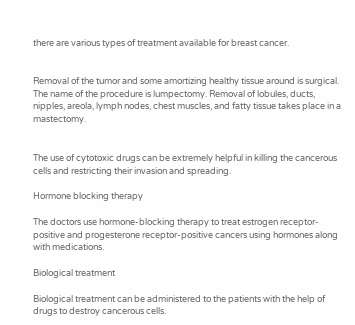there are various types of treatment available for breast cancer.


Removal of the tumor and some amortizing healthy tissue around is surgical. The name of the procedure is lumpectomy. Removal of lobules, ducts, nipples, areola, lymph nodes, chest muscles, and fatty tissue takes place in a mastectomy.


The use of cytotoxic drugs can be extremely helpful in killing the cancerous cells and restricting their invasion and spreading.

Hormone blocking therapy

The doctors use hormone-blocking therapy to treat estrogen receptor-positive and progesterone receptor-positive cancers using hormones along with medications.

Biological treatment

Biological treatment can be administered to the patients with the help of drugs to destroy cancerous cells.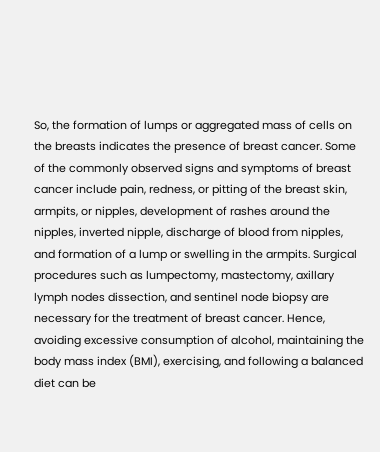So, the formation of lumps or aggregated mass of cells on the breasts indicates the presence of breast cancer. Some of the commonly observed signs and symptoms of breast cancer include pain, redness, or pitting of the breast skin, armpits, or nipples, development of rashes around the nipples, inverted nipple, discharge of blood from nipples, and formation of a lump or swelling in the armpits. Surgical procedures such as lumpectomy, mastectomy, axillary lymph nodes dissection, and sentinel node biopsy are necessary for the treatment of breast cancer. Hence, avoiding excessive consumption of alcohol, maintaining the body mass index (BMI), exercising, and following a balanced diet can be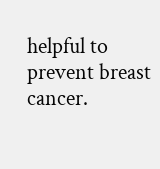helpful to prevent breast cancer.